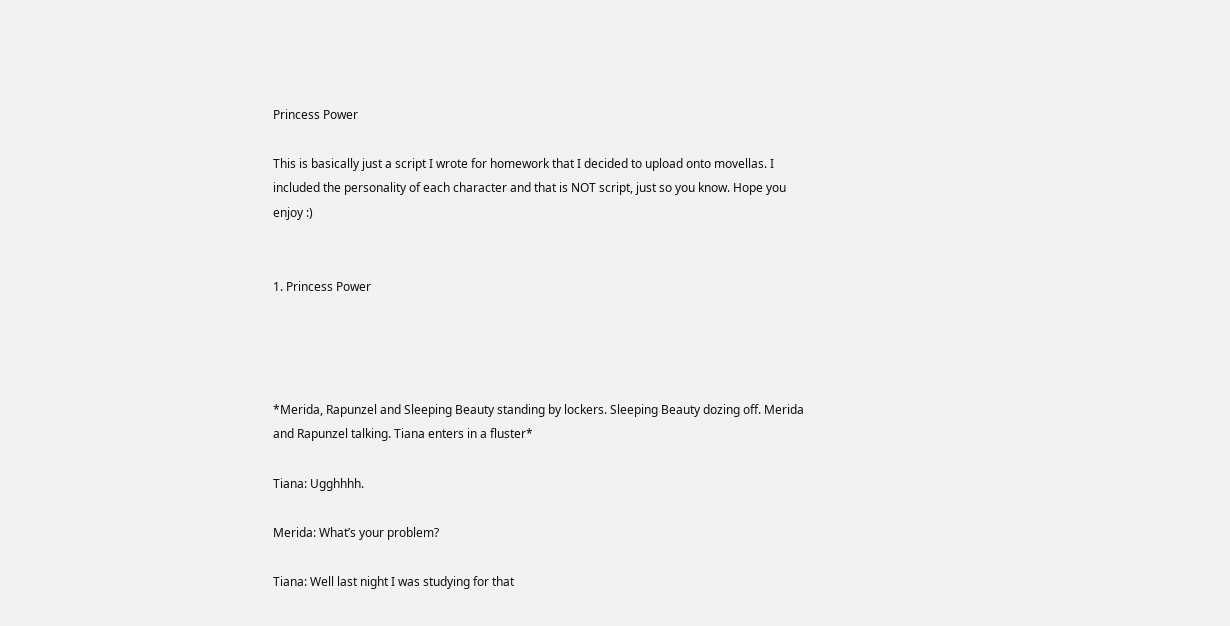Princess Power

This is basically just a script I wrote for homework that I decided to upload onto movellas. I included the personality of each character and that is NOT script, just so you know. Hope you enjoy :)


1. Princess Power




*Merida, Rapunzel and Sleeping Beauty standing by lockers. Sleeping Beauty dozing off. Merida and Rapunzel talking. Tiana enters in a fluster*

Tiana: Ugghhhh.

Merida: What’s your problem?

Tiana: Well last night I was studying for that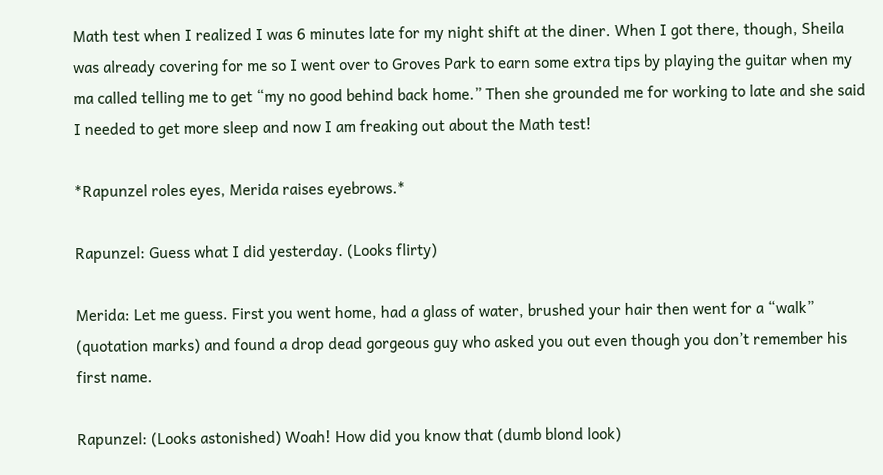Math test when I realized I was 6 minutes late for my night shift at the diner. When I got there, though, Sheila was already covering for me so I went over to Groves Park to earn some extra tips by playing the guitar when my ma called telling me to get “my no good behind back home.” Then she grounded me for working to late and she said I needed to get more sleep and now I am freaking out about the Math test!

*Rapunzel roles eyes, Merida raises eyebrows.*

Rapunzel: Guess what I did yesterday. (Looks flirty)

Merida: Let me guess. First you went home, had a glass of water, brushed your hair then went for a “walk” (quotation marks) and found a drop dead gorgeous guy who asked you out even though you don’t remember his first name.

Rapunzel: (Looks astonished) Woah! How did you know that (dumb blond look)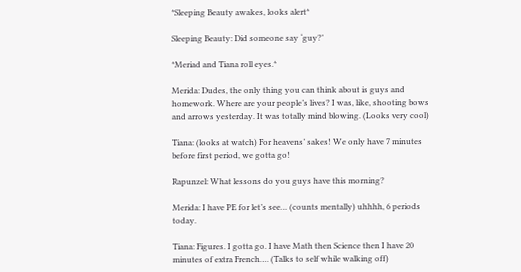*Sleeping Beauty awakes, looks alert*

Sleeping Beauty: Did someone say ‘guy?’

*Meriad and Tiana roll eyes.*

Merida: Dudes, the only thing you can think about is guys and homework. Where are your people’s lives? I was, like, shooting bows and arrows yesterday. It was totally mind blowing. (Looks very cool)

Tiana: (looks at watch) For heavens’ sakes! We only have 7 minutes before first period, we gotta go!

Rapunzel: What lessons do you guys have this morning?

Merida: I have PE for let’s see… (counts mentally) uhhhh, 6 periods today.

Tiana: Figures. I gotta go. I have Math then Science then I have 20 minutes of extra French…. (Talks to self while walking off)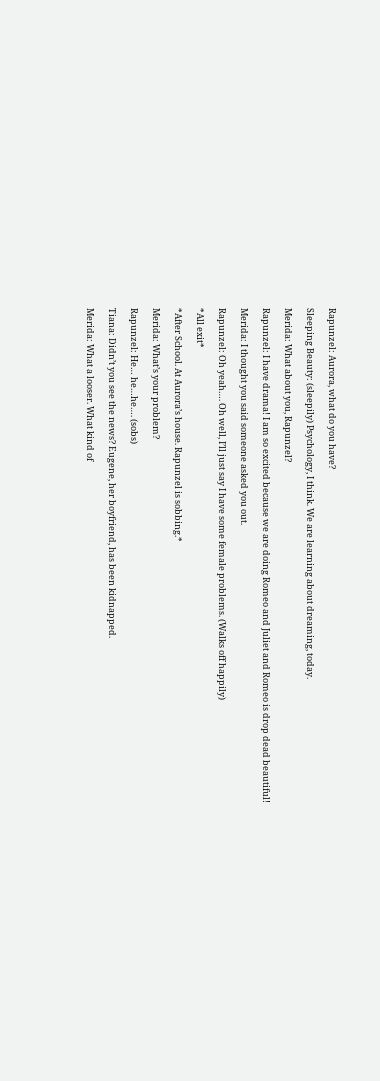Rapunzel: Aurora, what do you have?

Sleeping Beauty: (sleepily) Psychology, I think. We are learning about dreaming, today.

Merida: What about you, Rapunzel?

Rapunzel: I have drama! I am so excited because we are doing Romeo and Juliet and Romeo is drop dead beautiful!

Merida: I thought you said someone asked you out.

Rapunzel: Oh yeah…. Oh well, I’ll just say I have some female problems. (Walks off happily)

*All exit*

*After School. At Aurora’s house. Rapunzel is sobbing.*

Merida: What’s your problem?

Rapunzel: He… he…he…. (sobs)

Tiana: Didn’t you see the news? Eugene, her boyfriend, has been kidnapped.

Merida: What a looser. What kind of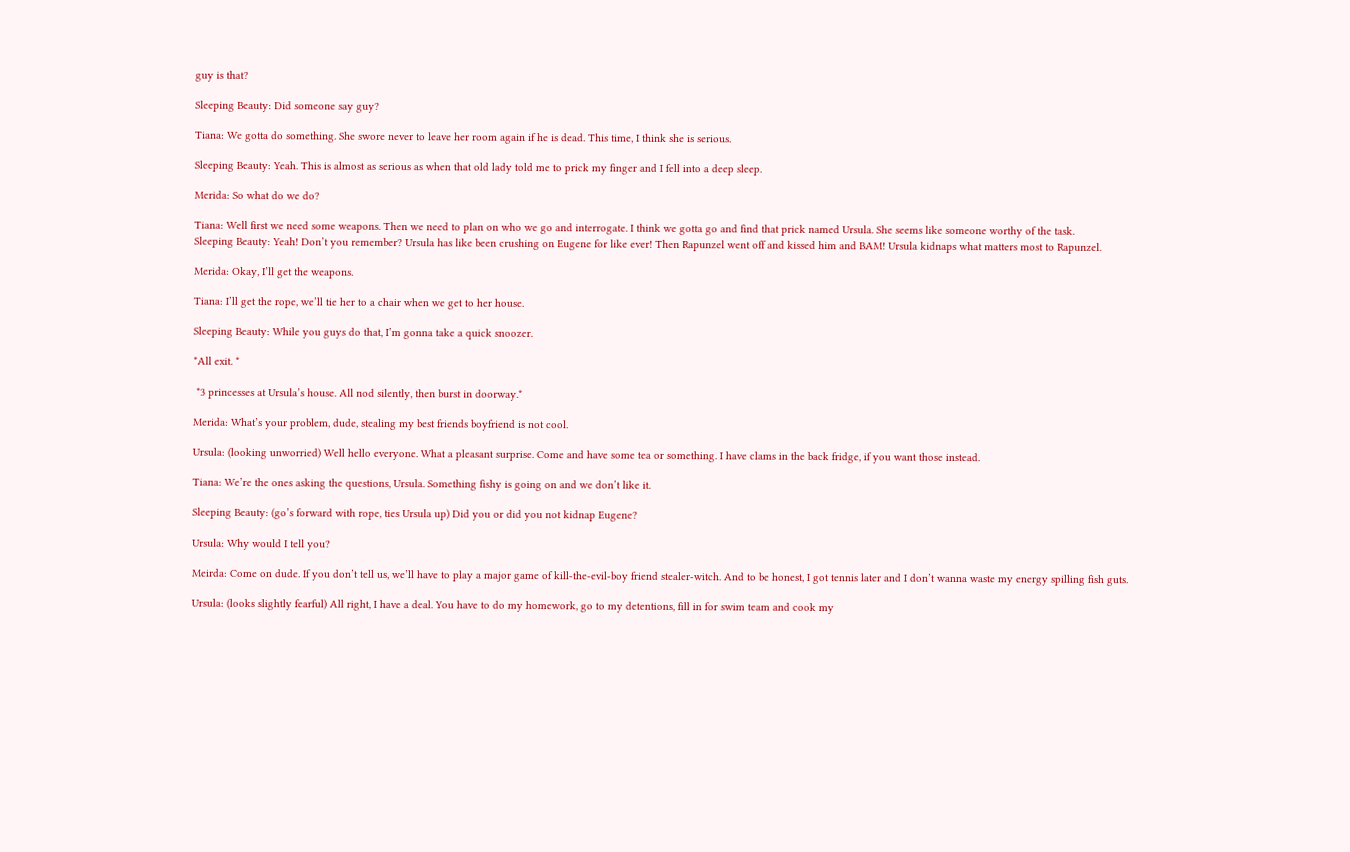guy is that?

Sleeping Beauty: Did someone say guy?

Tiana: We gotta do something. She swore never to leave her room again if he is dead. This time, I think she is serious.

Sleeping Beauty: Yeah. This is almost as serious as when that old lady told me to prick my finger and I fell into a deep sleep.

Merida: So what do we do?

Tiana: Well first we need some weapons. Then we need to plan on who we go and interrogate. I think we gotta go and find that prick named Ursula. She seems like someone worthy of the task.
Sleeping Beauty: Yeah! Don’t you remember? Ursula has like been crushing on Eugene for like ever! Then Rapunzel went off and kissed him and BAM! Ursula kidnaps what matters most to Rapunzel.

Merida: Okay, I’ll get the weapons.

Tiana: I’ll get the rope, we’ll tie her to a chair when we get to her house.

Sleeping Beauty: While you guys do that, I’m gonna take a quick snoozer.

*All exit. *

 *3 princesses at Ursula’s house. All nod silently, then burst in doorway.*

Merida: What’s your problem, dude, stealing my best friends boyfriend is not cool.

Ursula: (looking unworried) Well hello everyone. What a pleasant surprise. Come and have some tea or something. I have clams in the back fridge, if you want those instead.

Tiana: We’re the ones asking the questions, Ursula. Something fishy is going on and we don’t like it.

Sleeping Beauty: (go’s forward with rope, ties Ursula up) Did you or did you not kidnap Eugene?

Ursula: Why would I tell you?

Meirda: Come on dude. If you don’t tell us, we’ll have to play a major game of kill-the-evil-boy friend stealer-witch. And to be honest, I got tennis later and I don’t wanna waste my energy spilling fish guts.

Ursula: (looks slightly fearful) All right, I have a deal. You have to do my homework, go to my detentions, fill in for swim team and cook my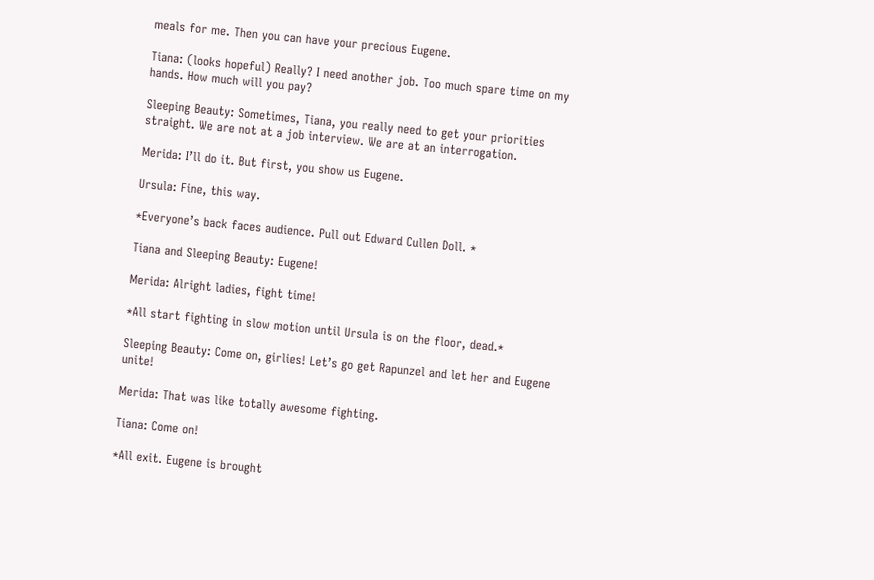meals for me. Then you can have your precious Eugene.

Tiana: (looks hopeful) Really? I need another job. Too much spare time on my hands. How much will you pay?

Sleeping Beauty: Sometimes, Tiana, you really need to get your priorities straight. We are not at a job interview. We are at an interrogation.

Merida: I’ll do it. But first, you show us Eugene.

Ursula: Fine, this way.

*Everyone’s back faces audience. Pull out Edward Cullen Doll. *

Tiana and Sleeping Beauty: Eugene!

Merida: Alright ladies, fight time!

*All start fighting in slow motion until Ursula is on the floor, dead.*

Sleeping Beauty: Come on, girlies! Let’s go get Rapunzel and let her and Eugene unite!

Merida: That was like totally awesome fighting.

Tiana: Come on!

*All exit. Eugene is brought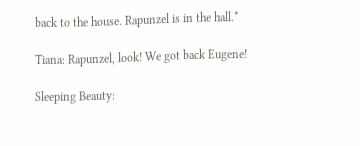back to the house. Rapunzel is in the hall.*

Tiana: Rapunzel, look! We got back Eugene!

Sleeping Beauty: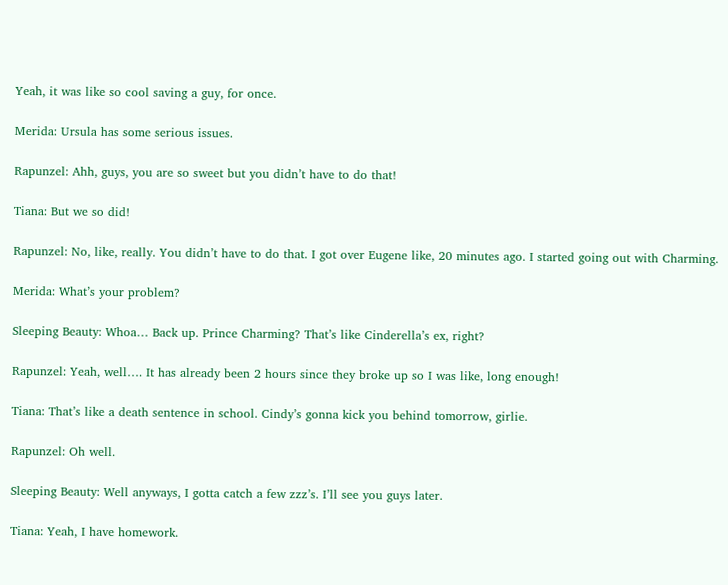Yeah, it was like so cool saving a guy, for once.

Merida: Ursula has some serious issues.

Rapunzel: Ahh, guys, you are so sweet but you didn’t have to do that!

Tiana: But we so did!

Rapunzel: No, like, really. You didn’t have to do that. I got over Eugene like, 20 minutes ago. I started going out with Charming.

Merida: What’s your problem?

Sleeping Beauty: Whoa… Back up. Prince Charming? That’s like Cinderella’s ex, right?

Rapunzel: Yeah, well…. It has already been 2 hours since they broke up so I was like, long enough!

Tiana: That’s like a death sentence in school. Cindy’s gonna kick you behind tomorrow, girlie.

Rapunzel: Oh well.

Sleeping Beauty: Well anyways, I gotta catch a few zzz’s. I’ll see you guys later.

Tiana: Yeah, I have homework.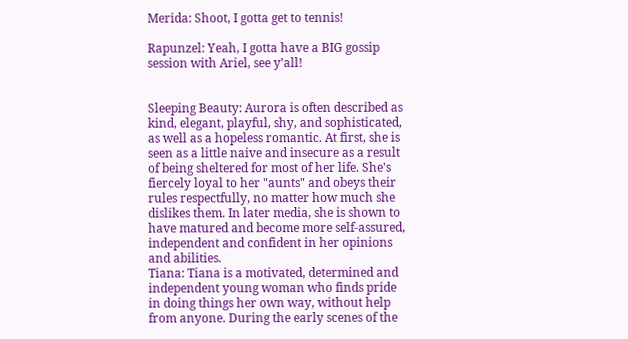Merida: Shoot, I gotta get to tennis!

Rapunzel: Yeah, I gotta have a BIG gossip session with Ariel, see y’all!


Sleeping Beauty: Aurora is often described as kind, elegant, playful, shy, and sophisticated, as well as a hopeless romantic. At first, she is seen as a little naive and insecure as a result of being sheltered for most of her life. She's fiercely loyal to her "aunts" and obeys their rules respectfully, no matter how much she dislikes them. In later media, she is shown to have matured and become more self-assured, independent and confident in her opinions and abilities.
Tiana: Tiana is a motivated, determined and independent young woman who finds pride in doing things her own way, without help from anyone. During the early scenes of the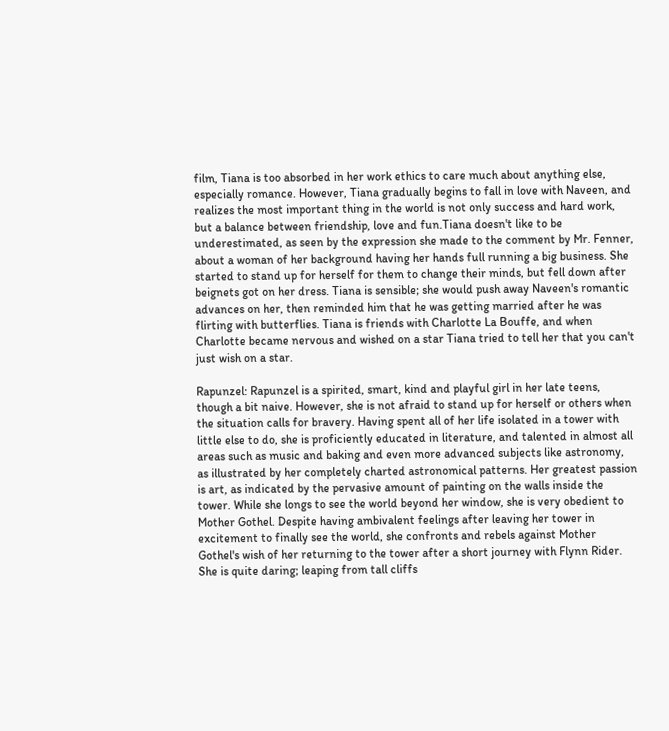film, Tiana is too absorbed in her work ethics to care much about anything else, especially romance. However, Tiana gradually begins to fall in love with Naveen, and realizes the most important thing in the world is not only success and hard work, but a balance between friendship, love and fun.Tiana doesn't like to be underestimated, as seen by the expression she made to the comment by Mr. Fenner, about a woman of her background having her hands full running a big business. She started to stand up for herself for them to change their minds, but fell down after beignets got on her dress. Tiana is sensible; she would push away Naveen's romantic advances on her, then reminded him that he was getting married after he was flirting with butterflies. Tiana is friends with Charlotte La Bouffe, and when Charlotte became nervous and wished on a star Tiana tried to tell her that you can't just wish on a star.

Rapunzel: Rapunzel is a spirited, smart, kind and playful girl in her late teens, though a bit naive. However, she is not afraid to stand up for herself or others when the situation calls for bravery. Having spent all of her life isolated in a tower with little else to do, she is proficiently educated in literature, and talented in almost all areas such as music and baking and even more advanced subjects like astronomy, as illustrated by her completely charted astronomical patterns. Her greatest passion is art, as indicated by the pervasive amount of painting on the walls inside the tower. While she longs to see the world beyond her window, she is very obedient to Mother Gothel. Despite having ambivalent feelings after leaving her tower in excitement to finally see the world, she confronts and rebels against Mother Gothel's wish of her returning to the tower after a short journey with Flynn Rider. She is quite daring; leaping from tall cliffs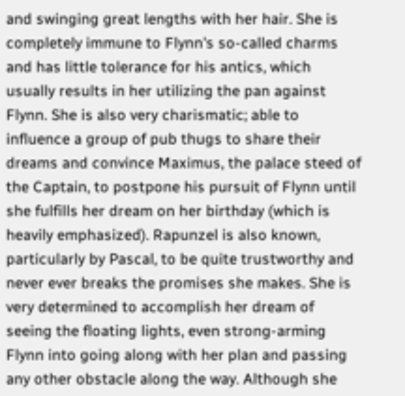and swinging great lengths with her hair. She is completely immune to Flynn's so-called charms and has little tolerance for his antics, which usually results in her utilizing the pan against Flynn. She is also very charismatic; able to influence a group of pub thugs to share their dreams and convince Maximus, the palace steed of the Captain, to postpone his pursuit of Flynn until she fulfills her dream on her birthday (which is heavily emphasized). Rapunzel is also known, particularly by Pascal, to be quite trustworthy and never ever breaks the promises she makes. She is very determined to accomplish her dream of seeing the floating lights, even strong-arming Flynn into going along with her plan and passing any other obstacle along the way. Although she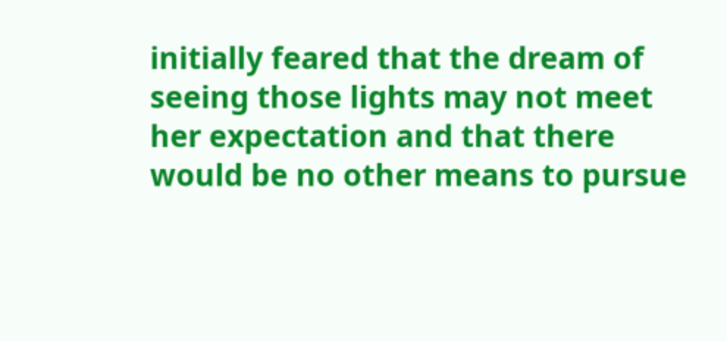initially feared that the dream of seeing those lights may not meet her expectation and that there would be no other means to pursue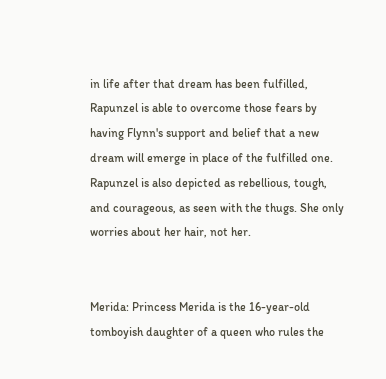in life after that dream has been fulfilled, Rapunzel is able to overcome those fears by having Flynn's support and belief that a new dream will emerge in place of the fulfilled one. Rapunzel is also depicted as rebellious, tough, and courageous, as seen with the thugs. She only worries about her hair, not her.


Merida: Princess Merida is the 16-year-old tomboyish daughter of a queen who rules the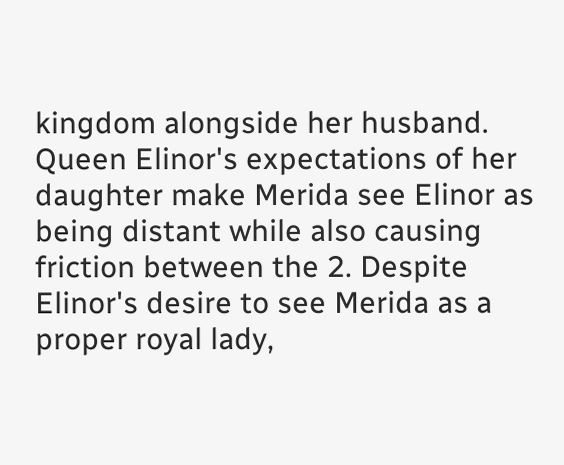kingdom alongside her husband. Queen Elinor's expectations of her daughter make Merida see Elinor as being distant while also causing friction between the 2. Despite Elinor's desire to see Merida as a proper royal lady,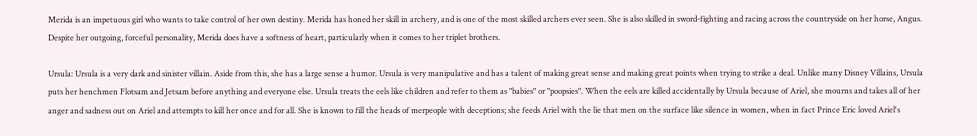Merida is an impetuous girl who wants to take control of her own destiny. Merida has honed her skill in archery, and is one of the most skilled archers ever seen. She is also skilled in sword-fighting and racing across the countryside on her horse, Angus. Despite her outgoing, forceful personality, Merida does have a softness of heart, particularly when it comes to her triplet brothers.

Ursula: Ursula is a very dark and sinister villain. Aside from this, she has a large sense a humor. Ursula is very manipulative and has a talent of making great sense and making great points when trying to strike a deal. Unlike many Disney Villains, Ursula puts her henchmen Flotsam and Jetsam before anything and everyone else. Ursula treats the eels like children and refer to them as "babies" or "poopsies". When the eels are killed accidentally by Ursula because of Ariel, she mourns and takes all of her anger and sadness out on Ariel and attempts to kill her once and for all. She is known to fill the heads of merpeople with deceptions; she feeds Ariel with the lie that men on the surface like silence in women, when in fact Prince Eric loved Ariel's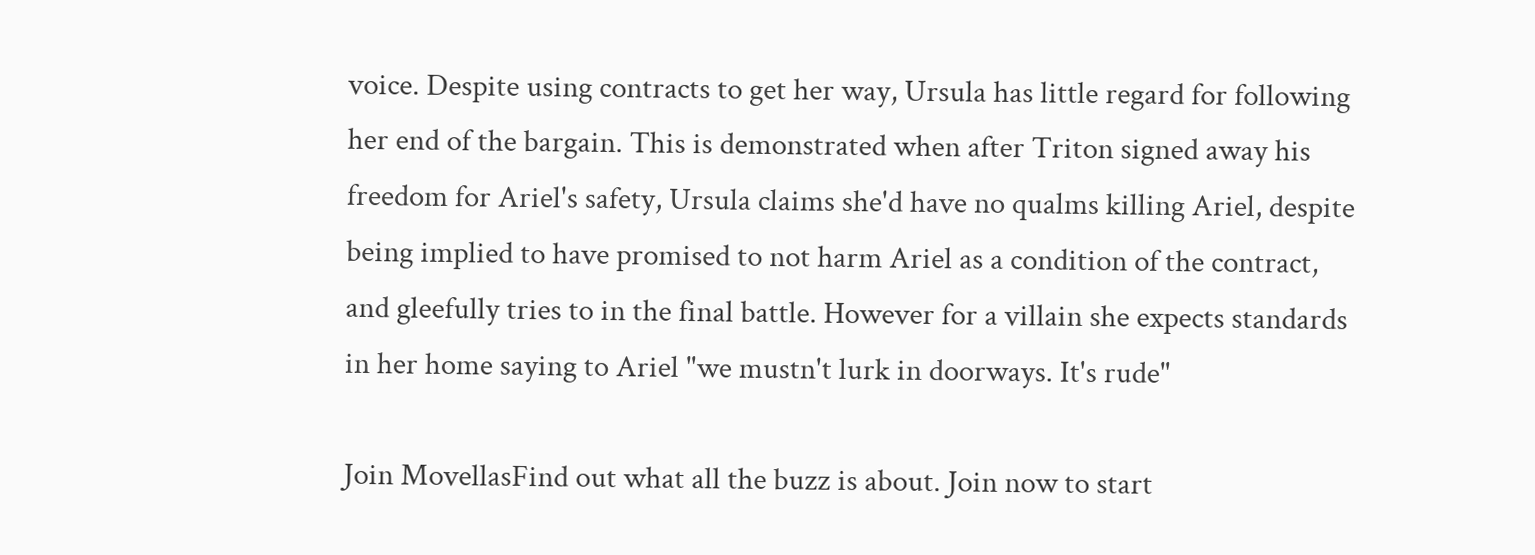voice. Despite using contracts to get her way, Ursula has little regard for following her end of the bargain. This is demonstrated when after Triton signed away his freedom for Ariel's safety, Ursula claims she'd have no qualms killing Ariel, despite being implied to have promised to not harm Ariel as a condition of the contract, and gleefully tries to in the final battle. However for a villain she expects standards in her home saying to Ariel "we mustn't lurk in doorways. It's rude"

Join MovellasFind out what all the buzz is about. Join now to start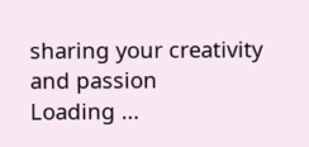sharing your creativity and passion
Loading ...